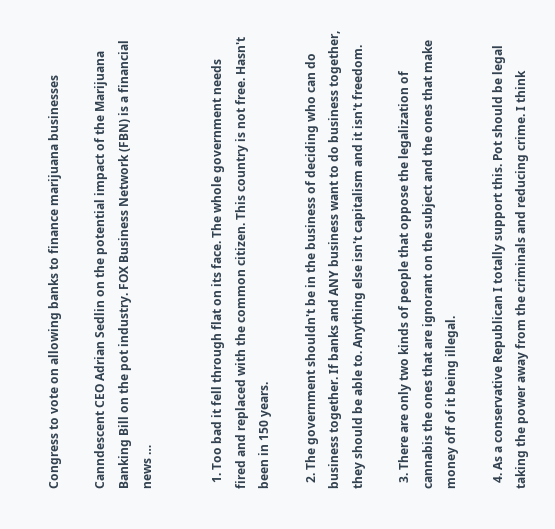Congress to vote on allowing banks to finance marijuana businesses

Canndescent CEO Adrian Sedlin on the potential impact of the Marijuana Banking Bill on the pot industry. FOX Business Network (FBN) is a financial news …


  1. Too bad it fell through flat on its face. The whole government needs fired and replaced with the common citizen. This country is not free. Hasn't been in 150 years.

  2. The government shouldn't be in the business of deciding who can do business together. If banks and ANY business want to do business together, they should be able to. Anything else isn't capitalism and it isn't freedom.

  3. There are only two kinds of people that oppose the legalization of cannabis the ones that are ignorant on the subject and the ones that make money off of it being illegal.

  4. As a conservative Republican I totally support this. Pot should be legal taking the power away from the criminals and reducing crime. I think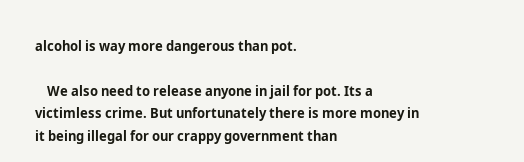alcohol is way more dangerous than pot.

    We also need to release anyone in jail for pot. Its a victimless crime. But unfortunately there is more money in it being illegal for our crappy government than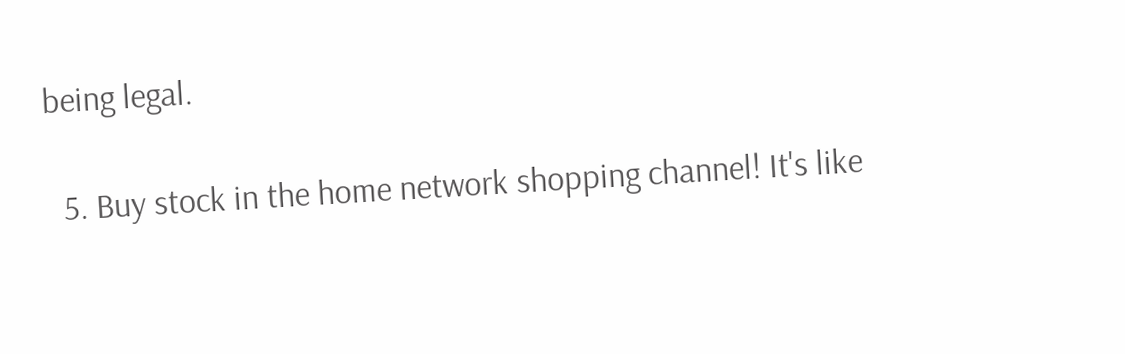being legal.

  5. Buy stock in the home network shopping channel! It's like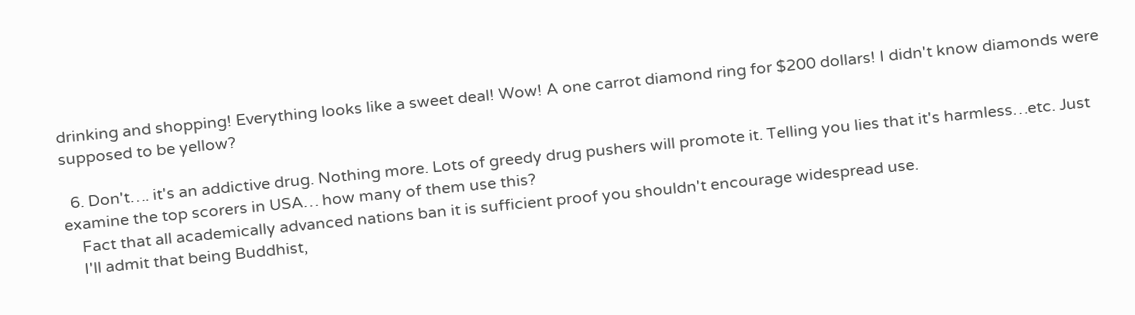drinking and shopping! Everything looks like a sweet deal! Wow! A one carrot diamond ring for $200 dollars! I didn't know diamonds were supposed to be yellow?

  6. Don't…. it's an addictive drug. Nothing more. Lots of greedy drug pushers will promote it. Telling you lies that it's harmless…etc. Just examine the top scorers in USA… how many of them use this?
    Fact that all academically advanced nations ban it is sufficient proof you shouldn't encourage widespread use.
    I'll admit that being Buddhist,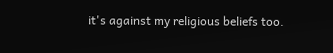it's against my religious beliefs too.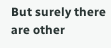But surely there are other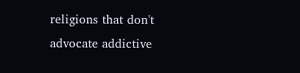religions that don't advocate addictive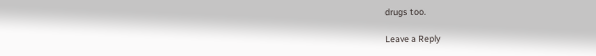drugs too.

Leave a Reply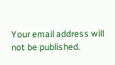Your email address will not be published.